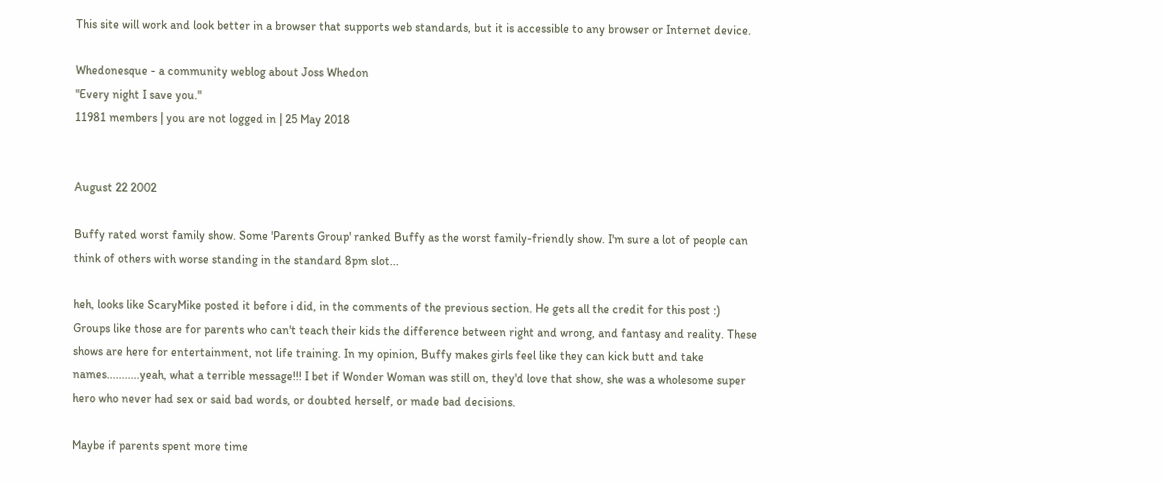This site will work and look better in a browser that supports web standards, but it is accessible to any browser or Internet device.

Whedonesque - a community weblog about Joss Whedon
"Every night I save you."
11981 members | you are not logged in | 25 May 2018


August 22 2002

Buffy rated worst family show. Some 'Parents Group' ranked Buffy as the worst family-friendly show. I'm sure a lot of people can think of others with worse standing in the standard 8pm slot...

heh, looks like ScaryMike posted it before i did, in the comments of the previous section. He gets all the credit for this post :)
Groups like those are for parents who can't teach their kids the difference between right and wrong, and fantasy and reality. These shows are here for entertainment, not life training. In my opinion, Buffy makes girls feel like they can kick butt and take names...........yeah, what a terrible message!!! I bet if Wonder Woman was still on, they'd love that show, she was a wholesome super hero who never had sex or said bad words, or doubted herself, or made bad decisions.

Maybe if parents spent more time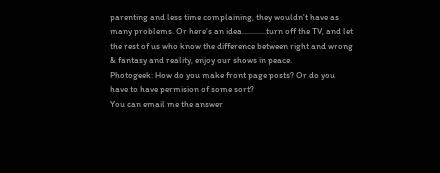parenting and less time complaining, they wouldn't have as many problems. Or here's an idea............turn off the TV, and let the rest of us who know the difference between right and wrong & fantasy and reality, enjoy our shows in peace.
Photogeek: How do you make front page posts? Or do you have to have permision of some sort?
You can email me the answer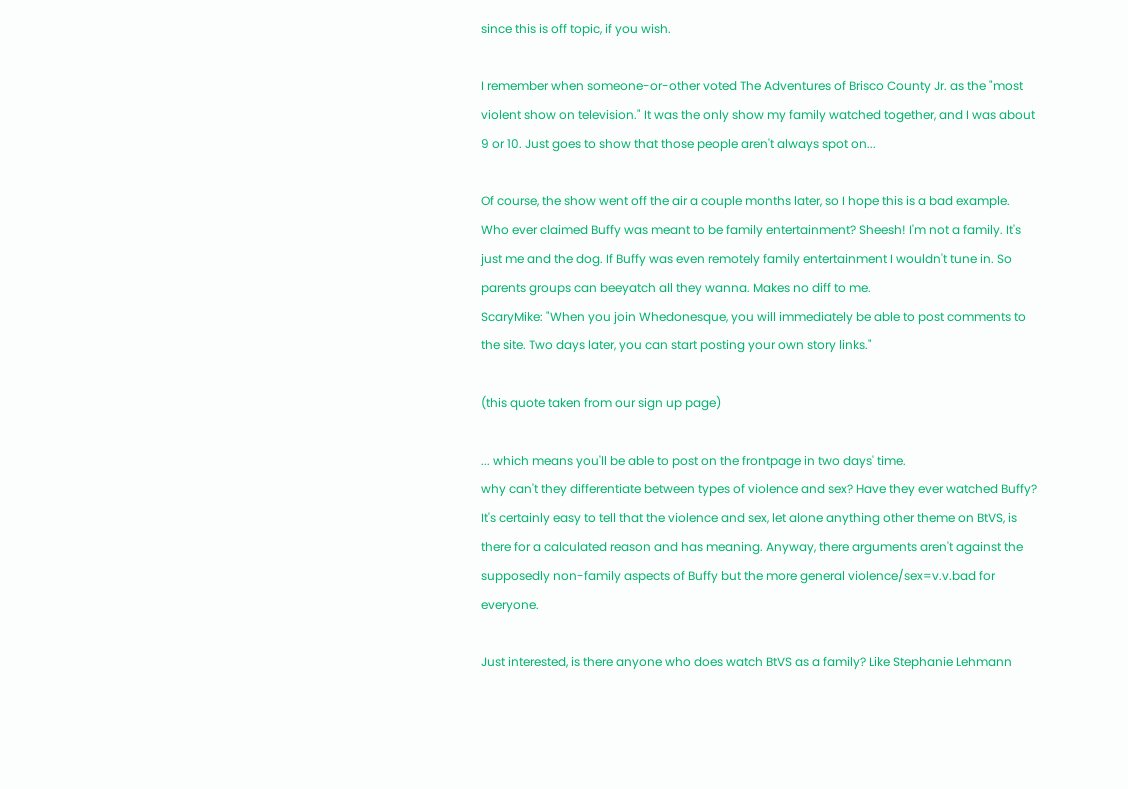since this is off topic, if you wish.

I remember when someone-or-other voted The Adventures of Brisco County Jr. as the "most violent show on television." It was the only show my family watched together, and I was about 9 or 10. Just goes to show that those people aren't always spot on...

Of course, the show went off the air a couple months later, so I hope this is a bad example.
Who ever claimed Buffy was meant to be family entertainment? Sheesh! I'm not a family. It's just me and the dog. If Buffy was even remotely family entertainment I wouldn't tune in. So parents groups can beeyatch all they wanna. Makes no diff to me.
ScaryMike: "When you join Whedonesque, you will immediately be able to post comments to the site. Two days later, you can start posting your own story links."

(this quote taken from our sign up page)

... which means you'll be able to post on the frontpage in two days' time.
why can't they differentiate between types of violence and sex? Have they ever watched Buffy? It's certainly easy to tell that the violence and sex, let alone anything other theme on BtVS, is there for a calculated reason and has meaning. Anyway, there arguments aren't against the supposedly non-family aspects of Buffy but the more general violence/sex=v.v.bad for everyone.

Just interested, is there anyone who does watch BtVS as a family? Like Stephanie Lehmann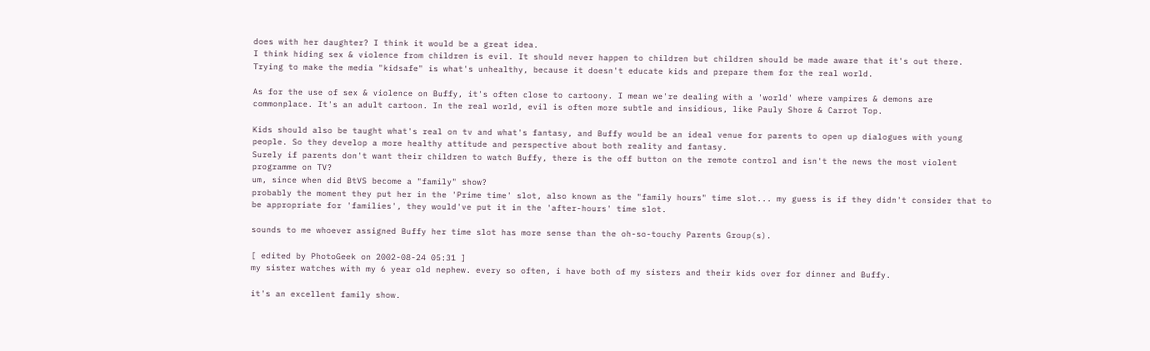does with her daughter? I think it would be a great idea.
I think hiding sex & violence from children is evil. It should never happen to children but children should be made aware that it's out there. Trying to make the media "kidsafe" is what's unhealthy, because it doesn't educate kids and prepare them for the real world.

As for the use of sex & violence on Buffy, it's often close to cartoony. I mean we're dealing with a 'world' where vampires & demons are commonplace. It's an adult cartoon. In the real world, evil is often more subtle and insidious, like Pauly Shore & Carrot Top.

Kids should also be taught what's real on tv and what's fantasy, and Buffy would be an ideal venue for parents to open up dialogues with young people. So they develop a more healthy attitude and perspective about both reality and fantasy.
Surely if parents don't want their children to watch Buffy, there is the off button on the remote control and isn't the news the most violent programme on TV?
um, since when did BtVS become a "family" show?
probably the moment they put her in the 'Prime time' slot, also known as the "family hours" time slot... my guess is if they didn't consider that to be appropriate for 'families', they would've put it in the 'after-hours' time slot.

sounds to me whoever assigned Buffy her time slot has more sense than the oh-so-touchy Parents Group(s).

[ edited by PhotoGeek on 2002-08-24 05:31 ]
my sister watches with my 6 year old nephew. every so often, i have both of my sisters and their kids over for dinner and Buffy.

it's an excellent family show.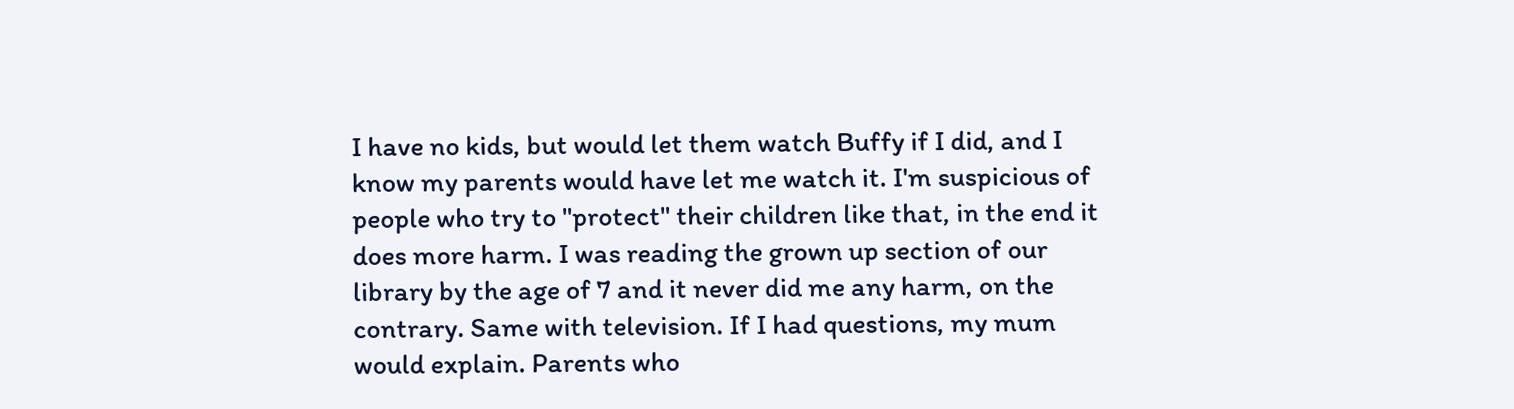I have no kids, but would let them watch Buffy if I did, and I know my parents would have let me watch it. I'm suspicious of people who try to "protect" their children like that, in the end it does more harm. I was reading the grown up section of our library by the age of 7 and it never did me any harm, on the contrary. Same with television. If I had questions, my mum would explain. Parents who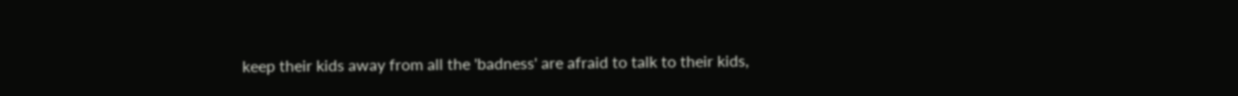keep their kids away from all the 'badness' are afraid to talk to their kids,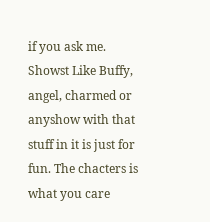if you ask me.
Showst Like Buffy, angel, charmed or anyshow with that stuff in it is just for fun. The chacters is what you care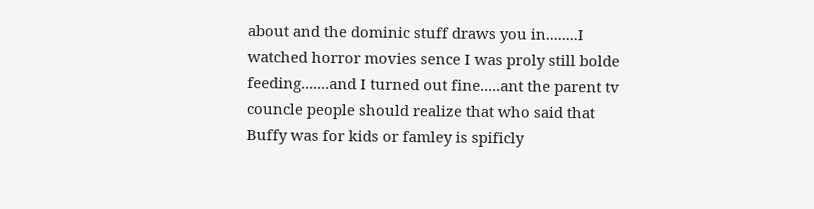about and the dominic stuff draws you in........I watched horror movies sence I was proly still bolde feeding.......and I turned out fine.....ant the parent tv councle people should realize that who said that Buffy was for kids or famley is spificly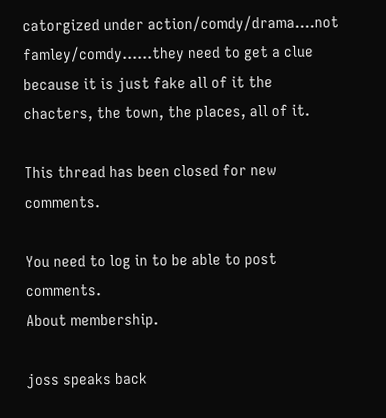catorgized under action/comdy/drama....not famley/comdy......they need to get a clue because it is just fake all of it the chacters, the town, the places, all of it.

This thread has been closed for new comments.

You need to log in to be able to post comments.
About membership.

joss speaks back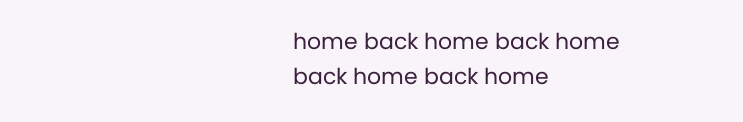home back home back home back home back home